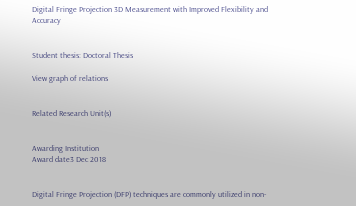Digital Fringe Projection 3D Measurement with Improved Flexibility and Accuracy


Student thesis: Doctoral Thesis

View graph of relations


Related Research Unit(s)


Awarding Institution
Award date3 Dec 2018


Digital Fringe Projection (DFP) techniques are commonly utilized in non-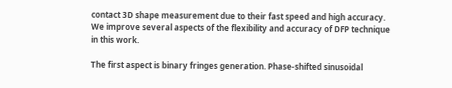contact 3D shape measurement due to their fast speed and high accuracy. We improve several aspects of the flexibility and accuracy of DFP technique in this work.

The first aspect is binary fringes generation. Phase-shifted sinusoidal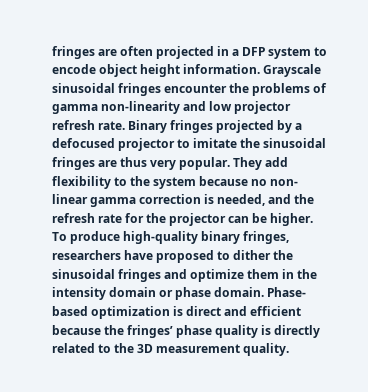fringes are often projected in a DFP system to encode object height information. Grayscale sinusoidal fringes encounter the problems of gamma non-linearity and low projector refresh rate. Binary fringes projected by a defocused projector to imitate the sinusoidal fringes are thus very popular. They add flexibility to the system because no non-linear gamma correction is needed, and the refresh rate for the projector can be higher. To produce high-quality binary fringes, researchers have proposed to dither the sinusoidal fringes and optimize them in the intensity domain or phase domain. Phase-based optimization is direct and efficient because the fringes’ phase quality is directly related to the 3D measurement quality.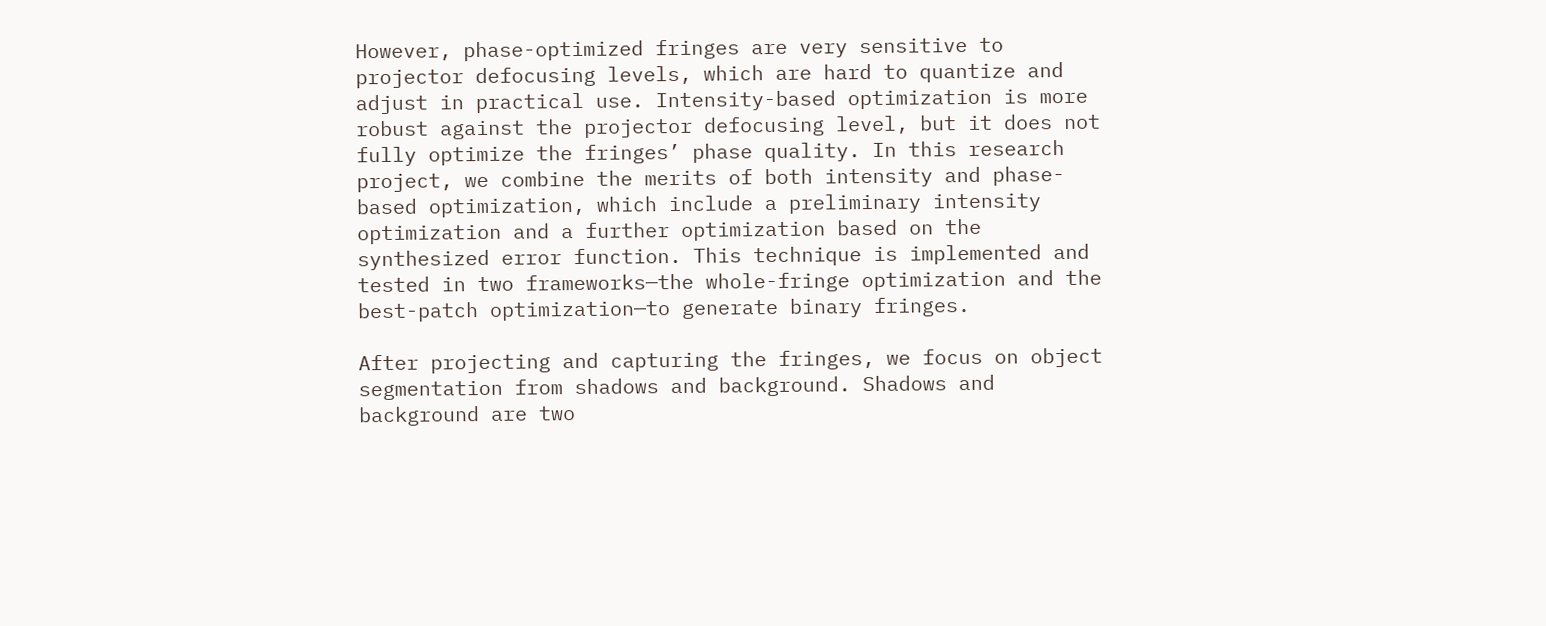However, phase-optimized fringes are very sensitive to projector defocusing levels, which are hard to quantize and adjust in practical use. Intensity-based optimization is more robust against the projector defocusing level, but it does not fully optimize the fringes’ phase quality. In this research project, we combine the merits of both intensity and phase-based optimization, which include a preliminary intensity optimization and a further optimization based on the synthesized error function. This technique is implemented and tested in two frameworks—the whole-fringe optimization and the best-patch optimization—to generate binary fringes.

After projecting and capturing the fringes, we focus on object segmentation from shadows and background. Shadows and background are two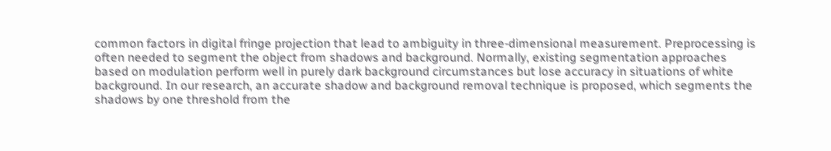common factors in digital fringe projection that lead to ambiguity in three-dimensional measurement. Preprocessing is often needed to segment the object from shadows and background. Normally, existing segmentation approaches based on modulation perform well in purely dark background circumstances but lose accuracy in situations of white background. In our research, an accurate shadow and background removal technique is proposed, which segments the shadows by one threshold from the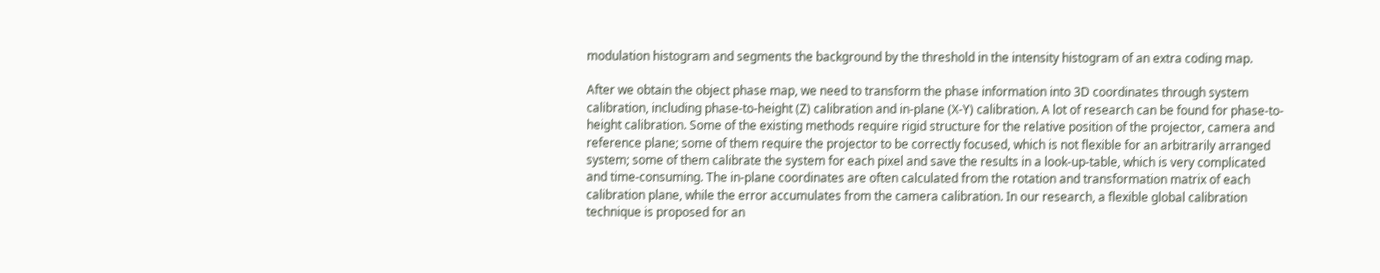modulation histogram and segments the background by the threshold in the intensity histogram of an extra coding map.

After we obtain the object phase map, we need to transform the phase information into 3D coordinates through system calibration, including phase-to-height (Z) calibration and in-plane (X-Y) calibration. A lot of research can be found for phase-to-height calibration. Some of the existing methods require rigid structure for the relative position of the projector, camera and reference plane; some of them require the projector to be correctly focused, which is not flexible for an arbitrarily arranged system; some of them calibrate the system for each pixel and save the results in a look-up-table, which is very complicated and time-consuming. The in-plane coordinates are often calculated from the rotation and transformation matrix of each calibration plane, while the error accumulates from the camera calibration. In our research, a flexible global calibration technique is proposed for an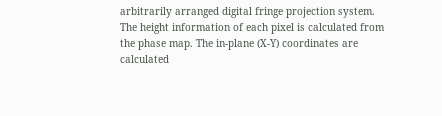arbitrarily arranged digital fringe projection system. The height information of each pixel is calculated from the phase map. The in-plane (X-Y) coordinates are calculated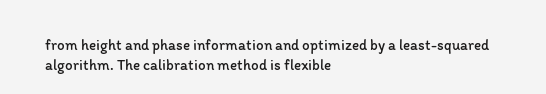from height and phase information and optimized by a least-squared algorithm. The calibration method is flexible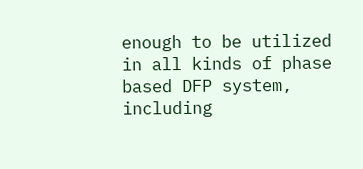enough to be utilized in all kinds of phase based DFP system, including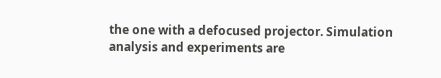the one with a defocused projector. Simulation analysis and experiments are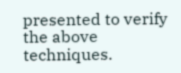presented to verify the above techniques.